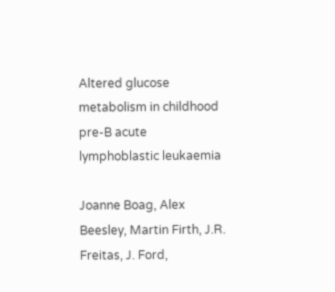Altered glucose metabolism in childhood pre-B acute lymphoblastic leukaemia

Joanne Boag, Alex Beesley, Martin Firth, J.R. Freitas, J. Ford,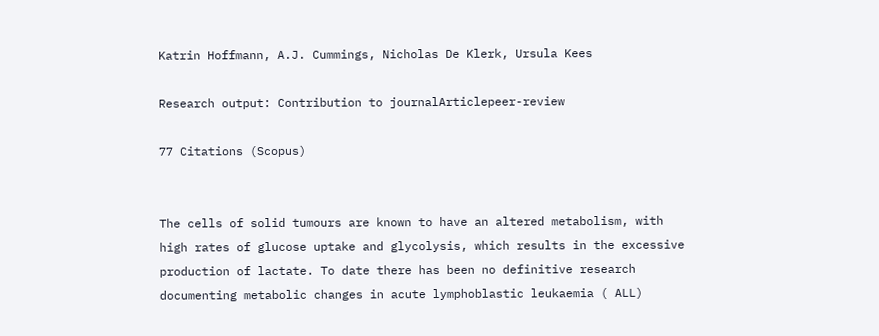Katrin Hoffmann, A.J. Cummings, Nicholas De Klerk, Ursula Kees

Research output: Contribution to journalArticlepeer-review

77 Citations (Scopus)


The cells of solid tumours are known to have an altered metabolism, with high rates of glucose uptake and glycolysis, which results in the excessive production of lactate. To date there has been no definitive research documenting metabolic changes in acute lymphoblastic leukaemia ( ALL)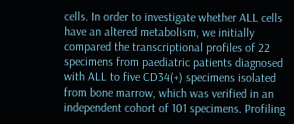cells. In order to investigate whether ALL cells have an altered metabolism, we initially compared the transcriptional profiles of 22 specimens from paediatric patients diagnosed with ALL to five CD34(+) specimens isolated from bone marrow, which was verified in an independent cohort of 101 specimens. Profiling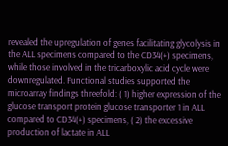revealed the upregulation of genes facilitating glycolysis in the ALL specimens compared to the CD34(+) specimens, while those involved in the tricarboxylic acid cycle were downregulated. Functional studies supported the microarray findings threefold: ( 1) higher expression of the glucose transport protein glucose transporter 1 in ALL compared to CD34(+) specimens, ( 2) the excessive production of lactate in ALL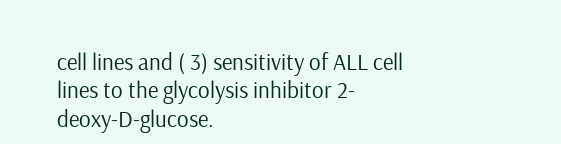cell lines and ( 3) sensitivity of ALL cell lines to the glycolysis inhibitor 2-deoxy-D-glucose.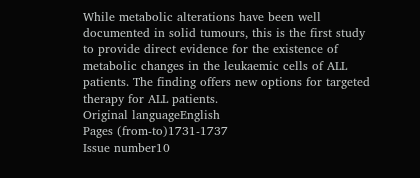While metabolic alterations have been well documented in solid tumours, this is the first study to provide direct evidence for the existence of metabolic changes in the leukaemic cells of ALL patients. The finding offers new options for targeted therapy for ALL patients.
Original languageEnglish
Pages (from-to)1731-1737
Issue number10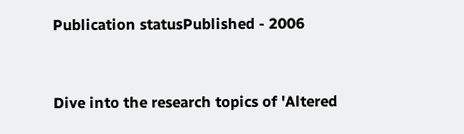Publication statusPublished - 2006


Dive into the research topics of 'Altered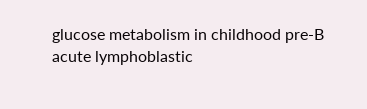glucose metabolism in childhood pre-B acute lymphoblastic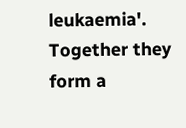leukaemia'. Together they form a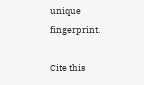unique fingerprint.

Cite this